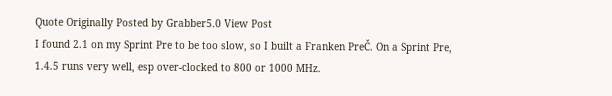Quote Originally Posted by Grabber5.0 View Post
I found 2.1 on my Sprint Pre to be too slow, so I built a Franken PreČ. On a Sprint Pre, 1.4.5 runs very well, esp over-clocked to 800 or 1000 MHz.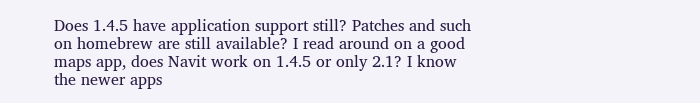Does 1.4.5 have application support still? Patches and such on homebrew are still available? I read around on a good maps app, does Navit work on 1.4.5 or only 2.1? I know the newer apps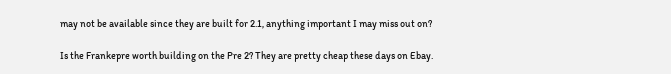may not be available since they are built for 2.1, anything important I may miss out on?

Is the Frankepre worth building on the Pre 2? They are pretty cheap these days on Ebay.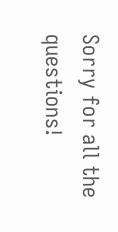Sorry for all the questions!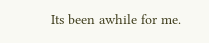Its been awhile for me.